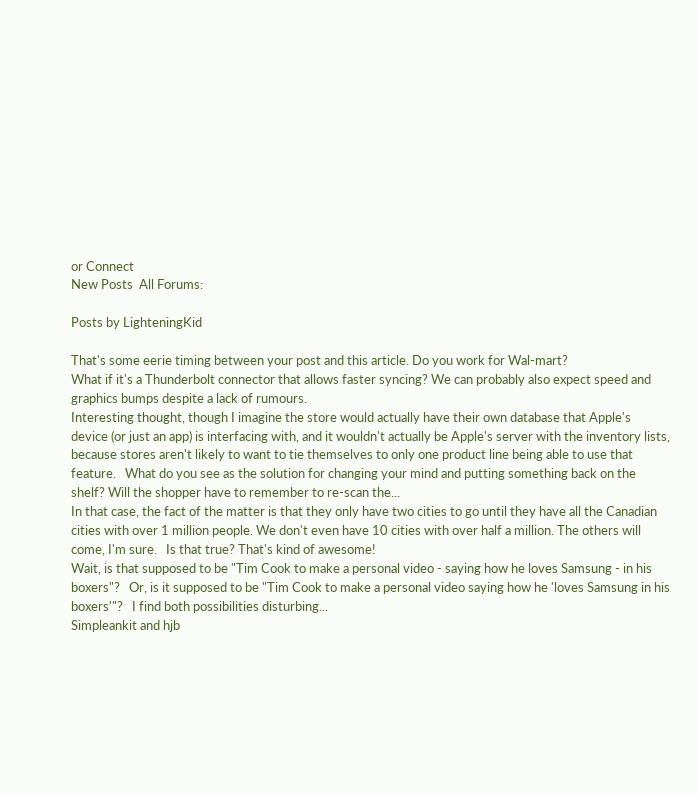or Connect
New Posts  All Forums:

Posts by LighteningKid

That's some eerie timing between your post and this article. Do you work for Wal-mart?
What if it's a Thunderbolt connector that allows faster syncing? We can probably also expect speed and graphics bumps despite a lack of rumours.
Interesting thought, though I imagine the store would actually have their own database that Apple's device (or just an app) is interfacing with, and it wouldn't actually be Apple's server with the inventory lists, because stores aren't likely to want to tie themselves to only one product line being able to use that feature.   What do you see as the solution for changing your mind and putting something back on the shelf? Will the shopper have to remember to re-scan the...
In that case, the fact of the matter is that they only have two cities to go until they have all the Canadian cities with over 1 million people. We don't even have 10 cities with over half a million. The others will come, I'm sure.   Is that true? That's kind of awesome!
Wait, is that supposed to be "Tim Cook to make a personal video - saying how he loves Samsung - in his boxers"?   Or, is it supposed to be "Tim Cook to make a personal video saying how he 'loves Samsung in his boxers'"?   I find both possibilities disturbing...
Simpleankit and hjb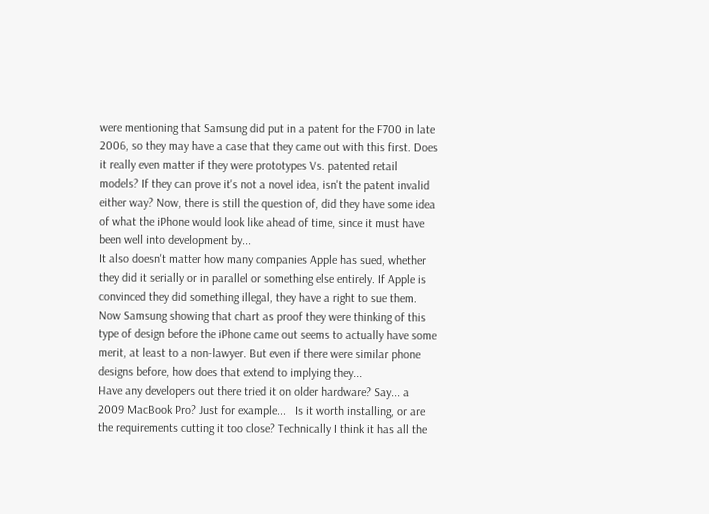were mentioning that Samsung did put in a patent for the F700 in late 2006, so they may have a case that they came out with this first. Does it really even matter if they were prototypes Vs. patented retail models? If they can prove it's not a novel idea, isn't the patent invalid either way? Now, there is still the question of, did they have some idea of what the iPhone would look like ahead of time, since it must have been well into development by...
It also doesn't matter how many companies Apple has sued, whether they did it serially or in parallel or something else entirely. If Apple is convinced they did something illegal, they have a right to sue them.   Now Samsung showing that chart as proof they were thinking of this type of design before the iPhone came out seems to actually have some merit, at least to a non-lawyer. But even if there were similar phone designs before, how does that extend to implying they...
Have any developers out there tried it on older hardware? Say... a 2009 MacBook Pro? Just for example...   Is it worth installing, or are the requirements cutting it too close? Technically I think it has all the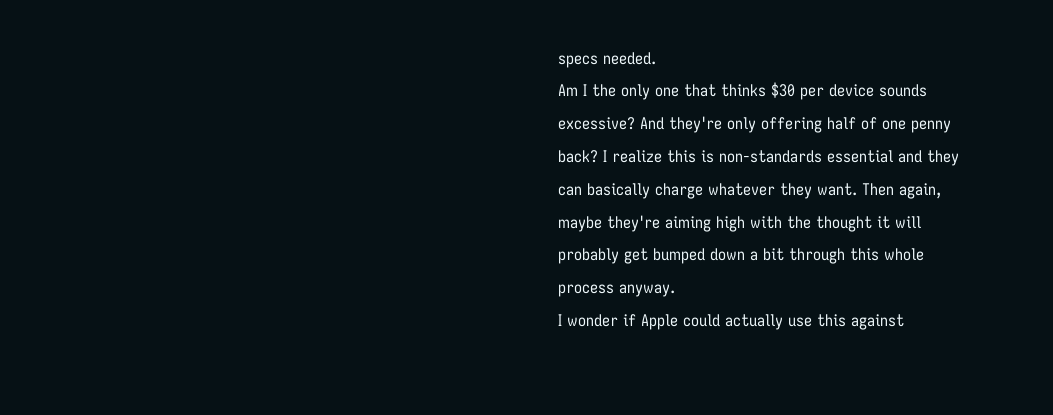specs needed.
Am I the only one that thinks $30 per device sounds excessive? And they're only offering half of one penny back? I realize this is non-standards essential and they can basically charge whatever they want. Then again, maybe they're aiming high with the thought it will probably get bumped down a bit through this whole process anyway.
I wonder if Apple could actually use this against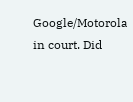Google/Motorola in court. Did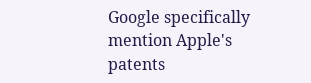Google specifically mention Apple's patents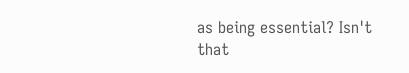as being essential? Isn't that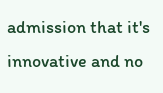admission that it's innovative and no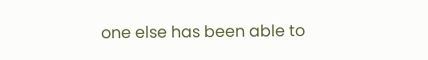one else has been able to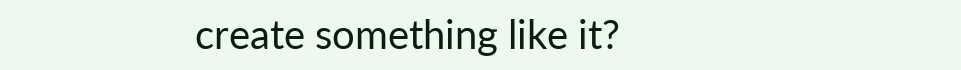create something like it?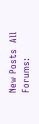New Posts  All Forums: